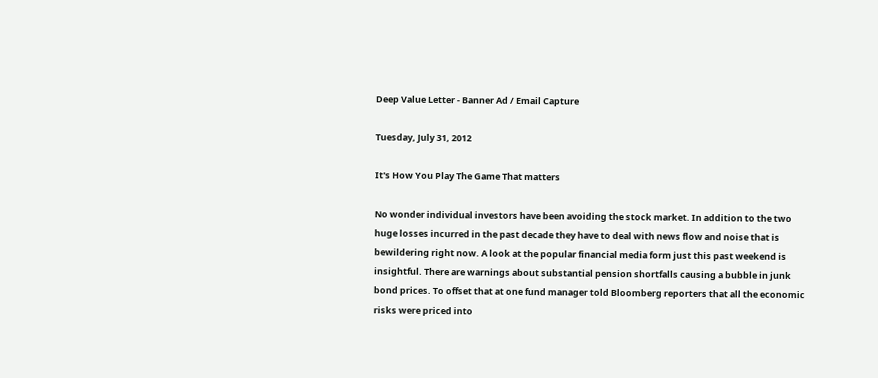Deep Value Letter - Banner Ad / Email Capture

Tuesday, July 31, 2012

It's How You Play The Game That matters

No wonder individual investors have been avoiding the stock market. In addition to the two huge losses incurred in the past decade they have to deal with news flow and noise that is bewildering right now. A look at the popular financial media form just this past weekend is insightful. There are warnings about substantial pension shortfalls causing a bubble in junk bond prices. To offset that at one fund manager told Bloomberg reporters that all the economic risks were priced into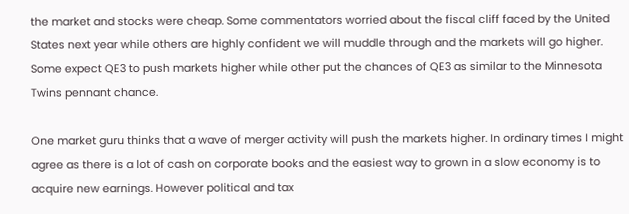the market and stocks were cheap. Some commentators worried about the fiscal cliff faced by the United States next year while others are highly confident we will muddle through and the markets will go higher. Some expect QE3 to push markets higher while other put the chances of QE3 as similar to the Minnesota Twins pennant chance.

One market guru thinks that a wave of merger activity will push the markets higher. In ordinary times I might agree as there is a lot of cash on corporate books and the easiest way to grown in a slow economy is to acquire new earnings. However political and tax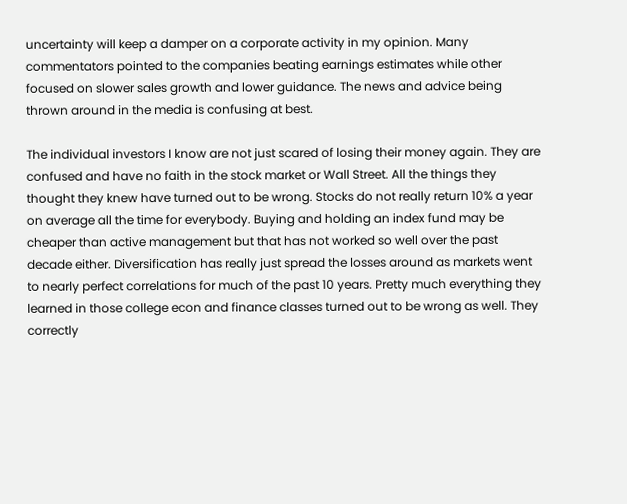uncertainty will keep a damper on a corporate activity in my opinion. Many commentators pointed to the companies beating earnings estimates while other focused on slower sales growth and lower guidance. The news and advice being thrown around in the media is confusing at best.

The individual investors I know are not just scared of losing their money again. They are confused and have no faith in the stock market or Wall Street. All the things they thought they knew have turned out to be wrong. Stocks do not really return 10% a year on average all the time for everybody. Buying and holding an index fund may be cheaper than active management but that has not worked so well over the past decade either. Diversification has really just spread the losses around as markets went to nearly perfect correlations for much of the past 10 years. Pretty much everything they learned in those college econ and finance classes turned out to be wrong as well. They correctly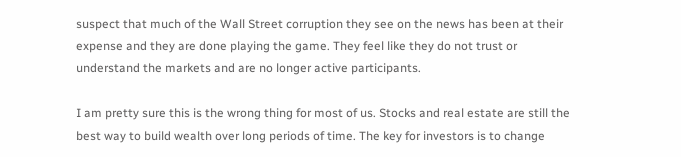suspect that much of the Wall Street corruption they see on the news has been at their expense and they are done playing the game. They feel like they do not trust or understand the markets and are no longer active participants.

I am pretty sure this is the wrong thing for most of us. Stocks and real estate are still the best way to build wealth over long periods of time. The key for investors is to change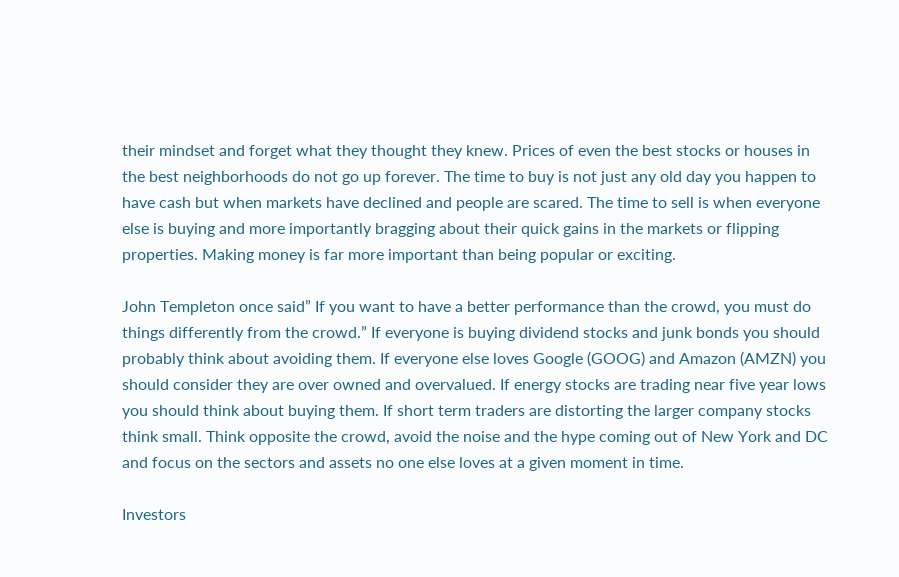their mindset and forget what they thought they knew. Prices of even the best stocks or houses in the best neighborhoods do not go up forever. The time to buy is not just any old day you happen to have cash but when markets have declined and people are scared. The time to sell is when everyone else is buying and more importantly bragging about their quick gains in the markets or flipping properties. Making money is far more important than being popular or exciting.

John Templeton once said” If you want to have a better performance than the crowd, you must do things differently from the crowd.” If everyone is buying dividend stocks and junk bonds you should probably think about avoiding them. If everyone else loves Google (GOOG) and Amazon (AMZN) you should consider they are over owned and overvalued. If energy stocks are trading near five year lows you should think about buying them. If short term traders are distorting the larger company stocks think small. Think opposite the crowd, avoid the noise and the hype coming out of New York and DC and focus on the sectors and assets no one else loves at a given moment in time.

Investors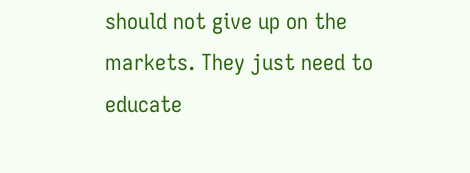should not give up on the markets. They just need to educate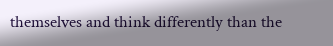themselves and think differently than the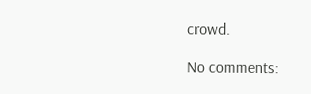crowd.

No comments: